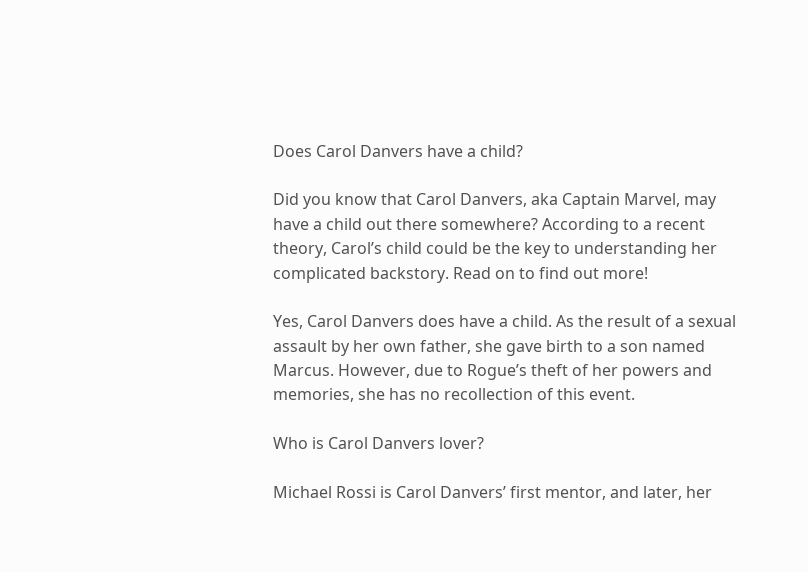Does Carol Danvers have a child?

Did you know that Carol Danvers, aka Captain Marvel, may have a child out there somewhere? According to a recent theory, Carol’s child could be the key to understanding her complicated backstory. Read on to find out more!

Yes, Carol Danvers does have a child. As the result of a sexual assault by her own father, she gave birth to a son named Marcus. However, due to Rogue’s theft of her powers and memories, she has no recollection of this event.

Who is Carol Danvers lover?

Michael Rossi is Carol Danvers’ first mentor, and later, her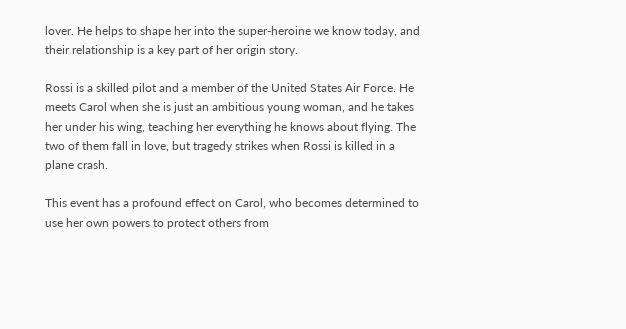lover. He helps to shape her into the super-heroine we know today, and their relationship is a key part of her origin story.

Rossi is a skilled pilot and a member of the United States Air Force. He meets Carol when she is just an ambitious young woman, and he takes her under his wing, teaching her everything he knows about flying. The two of them fall in love, but tragedy strikes when Rossi is killed in a plane crash.

This event has a profound effect on Carol, who becomes determined to use her own powers to protect others from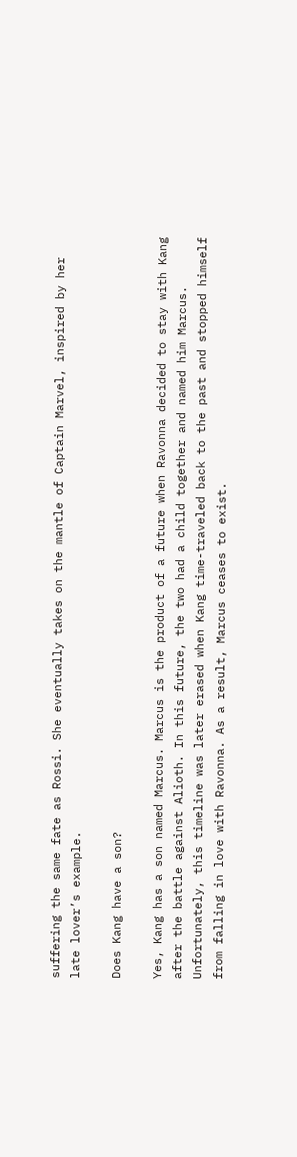suffering the same fate as Rossi. She eventually takes on the mantle of Captain Marvel, inspired by her late lover’s example.

Does Kang have a son?

Yes, Kang has a son named Marcus. Marcus is the product of a future when Ravonna decided to stay with Kang after the battle against Alioth. In this future, the two had a child together and named him Marcus. Unfortunately, this timeline was later erased when Kang time-traveled back to the past and stopped himself from falling in love with Ravonna. As a result, Marcus ceases to exist.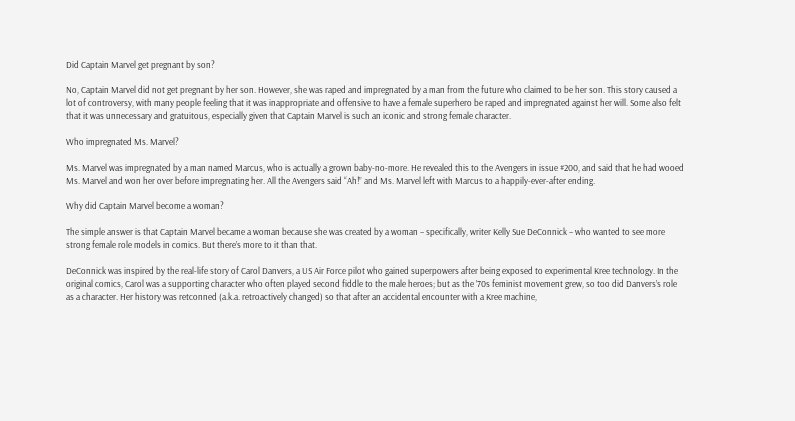Did Captain Marvel get pregnant by son?

No, Captain Marvel did not get pregnant by her son. However, she was raped and impregnated by a man from the future who claimed to be her son. This story caused a lot of controversy, with many people feeling that it was inappropriate and offensive to have a female superhero be raped and impregnated against her will. Some also felt that it was unnecessary and gratuitous, especially given that Captain Marvel is such an iconic and strong female character.

Who impregnated Ms. Marvel?

Ms. Marvel was impregnated by a man named Marcus, who is actually a grown baby-no-more. He revealed this to the Avengers in issue #200, and said that he had wooed Ms. Marvel and won her over before impregnating her. All the Avengers said “Ah!” and Ms. Marvel left with Marcus to a happily-ever-after ending.

Why did Captain Marvel become a woman?

The simple answer is that Captain Marvel became a woman because she was created by a woman – specifically, writer Kelly Sue DeConnick – who wanted to see more strong female role models in comics. But there’s more to it than that.

DeConnick was inspired by the real-life story of Carol Danvers, a US Air Force pilot who gained superpowers after being exposed to experimental Kree technology. In the original comics, Carol was a supporting character who often played second fiddle to the male heroes; but as the ’70s feminist movement grew, so too did Danvers’s role as a character. Her history was retconned (a.k.a. retroactively changed) so that after an accidental encounter with a Kree machine,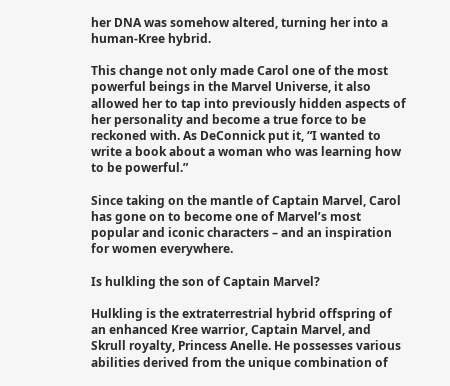her DNA was somehow altered, turning her into a human-Kree hybrid.

This change not only made Carol one of the most powerful beings in the Marvel Universe, it also allowed her to tap into previously hidden aspects of her personality and become a true force to be reckoned with. As DeConnick put it, “I wanted to write a book about a woman who was learning how to be powerful.”

Since taking on the mantle of Captain Marvel, Carol has gone on to become one of Marvel’s most popular and iconic characters – and an inspiration for women everywhere.

Is hulkling the son of Captain Marvel?

Hulkling is the extraterrestrial hybrid offspring of an enhanced Kree warrior, Captain Marvel, and Skrull royalty, Princess Anelle. He possesses various abilities derived from the unique combination of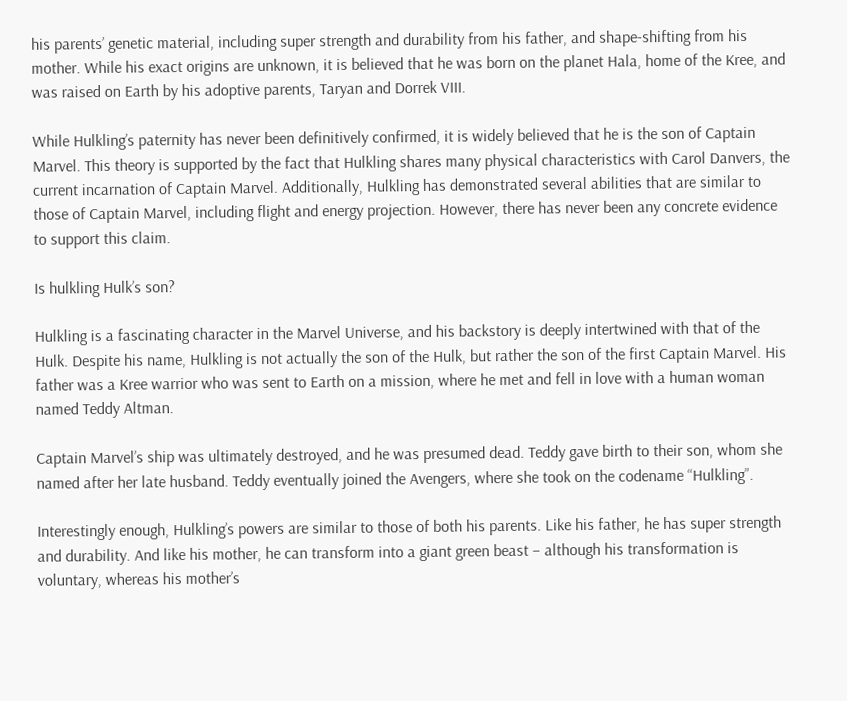his parents’ genetic material, including super strength and durability from his father, and shape-shifting from his mother. While his exact origins are unknown, it is believed that he was born on the planet Hala, home of the Kree, and was raised on Earth by his adoptive parents, Taryan and Dorrek VIII.

While Hulkling’s paternity has never been definitively confirmed, it is widely believed that he is the son of Captain Marvel. This theory is supported by the fact that Hulkling shares many physical characteristics with Carol Danvers, the current incarnation of Captain Marvel. Additionally, Hulkling has demonstrated several abilities that are similar to those of Captain Marvel, including flight and energy projection. However, there has never been any concrete evidence to support this claim.

Is hulkling Hulk’s son?

Hulkling is a fascinating character in the Marvel Universe, and his backstory is deeply intertwined with that of the Hulk. Despite his name, Hulkling is not actually the son of the Hulk, but rather the son of the first Captain Marvel. His father was a Kree warrior who was sent to Earth on a mission, where he met and fell in love with a human woman named Teddy Altman.

Captain Marvel’s ship was ultimately destroyed, and he was presumed dead. Teddy gave birth to their son, whom she named after her late husband. Teddy eventually joined the Avengers, where she took on the codename “Hulkling”.

Interestingly enough, Hulkling’s powers are similar to those of both his parents. Like his father, he has super strength and durability. And like his mother, he can transform into a giant green beast – although his transformation is voluntary, whereas his mother’s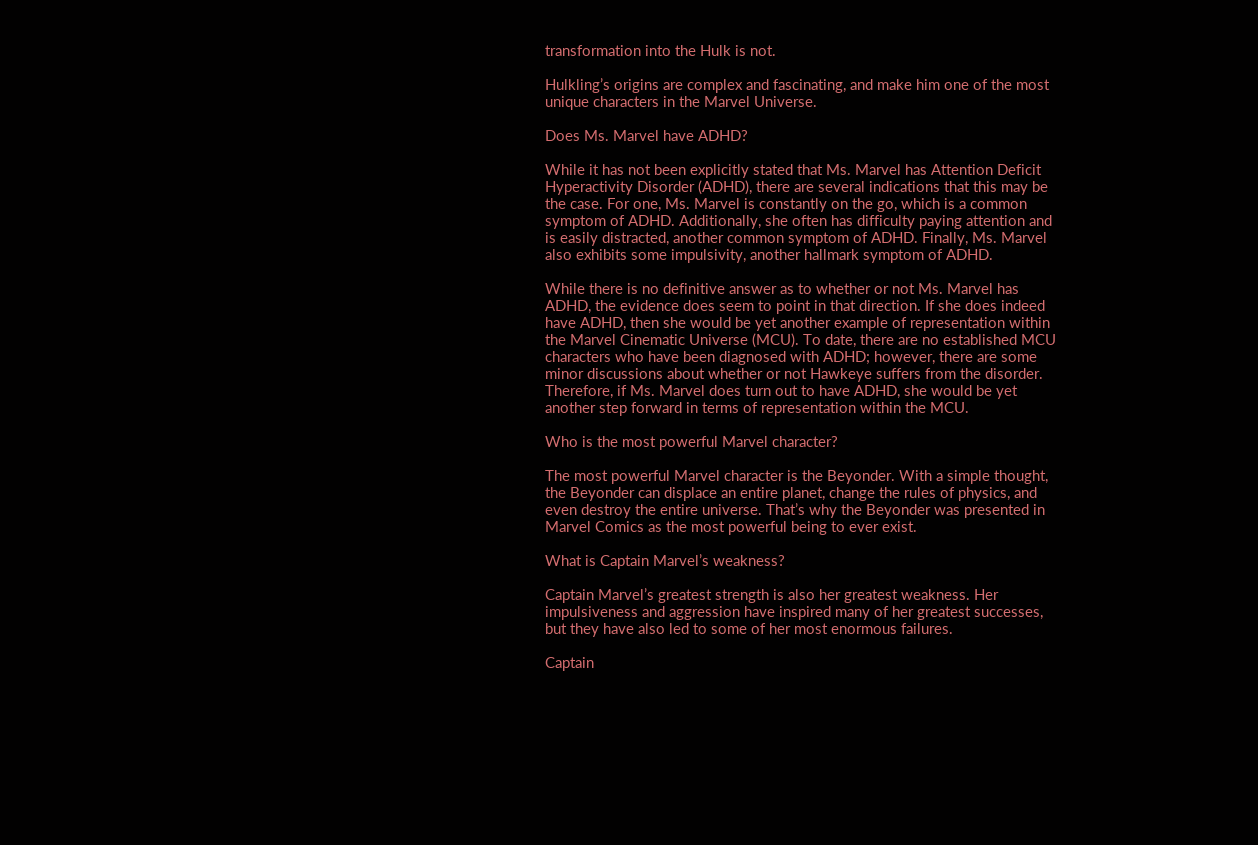transformation into the Hulk is not.

Hulkling’s origins are complex and fascinating, and make him one of the most unique characters in the Marvel Universe.

Does Ms. Marvel have ADHD?

While it has not been explicitly stated that Ms. Marvel has Attention Deficit Hyperactivity Disorder (ADHD), there are several indications that this may be the case. For one, Ms. Marvel is constantly on the go, which is a common symptom of ADHD. Additionally, she often has difficulty paying attention and is easily distracted, another common symptom of ADHD. Finally, Ms. Marvel also exhibits some impulsivity, another hallmark symptom of ADHD.

While there is no definitive answer as to whether or not Ms. Marvel has ADHD, the evidence does seem to point in that direction. If she does indeed have ADHD, then she would be yet another example of representation within the Marvel Cinematic Universe (MCU). To date, there are no established MCU characters who have been diagnosed with ADHD; however, there are some minor discussions about whether or not Hawkeye suffers from the disorder. Therefore, if Ms. Marvel does turn out to have ADHD, she would be yet another step forward in terms of representation within the MCU.

Who is the most powerful Marvel character?

The most powerful Marvel character is the Beyonder. With a simple thought, the Beyonder can displace an entire planet, change the rules of physics, and even destroy the entire universe. That’s why the Beyonder was presented in Marvel Comics as the most powerful being to ever exist.

What is Captain Marvel’s weakness?

Captain Marvel’s greatest strength is also her greatest weakness. Her impulsiveness and aggression have inspired many of her greatest successes, but they have also led to some of her most enormous failures.

Captain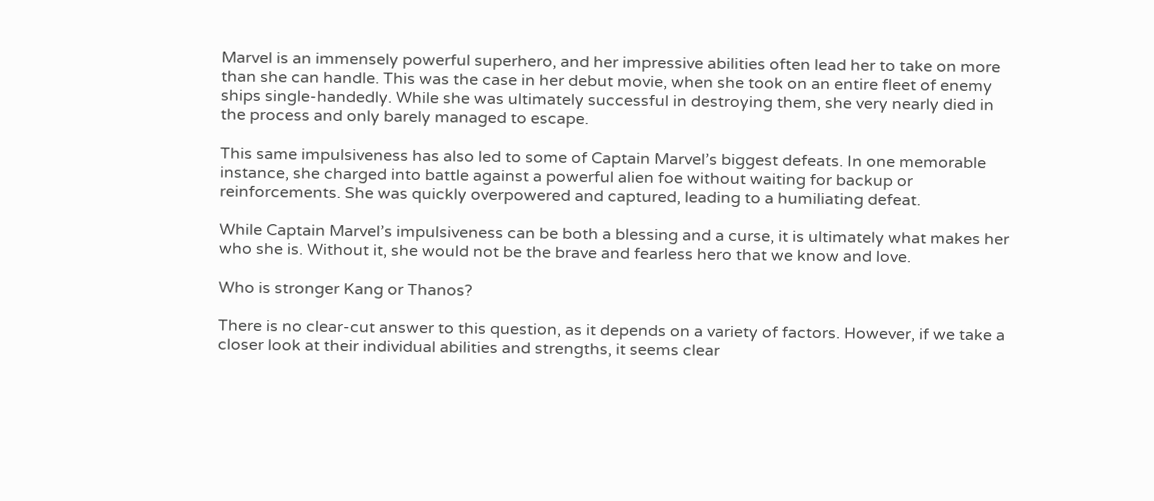Marvel is an immensely powerful superhero, and her impressive abilities often lead her to take on more than she can handle. This was the case in her debut movie, when she took on an entire fleet of enemy ships single-handedly. While she was ultimately successful in destroying them, she very nearly died in the process and only barely managed to escape.

This same impulsiveness has also led to some of Captain Marvel’s biggest defeats. In one memorable instance, she charged into battle against a powerful alien foe without waiting for backup or reinforcements. She was quickly overpowered and captured, leading to a humiliating defeat.

While Captain Marvel’s impulsiveness can be both a blessing and a curse, it is ultimately what makes her who she is. Without it, she would not be the brave and fearless hero that we know and love.

Who is stronger Kang or Thanos?

There is no clear-cut answer to this question, as it depends on a variety of factors. However, if we take a closer look at their individual abilities and strengths, it seems clear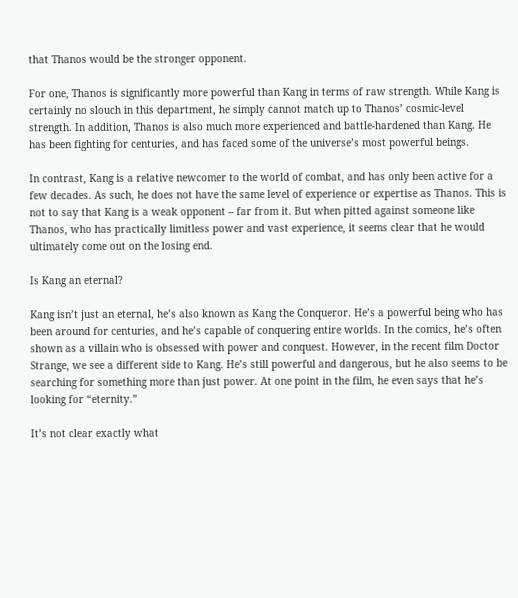that Thanos would be the stronger opponent.

For one, Thanos is significantly more powerful than Kang in terms of raw strength. While Kang is certainly no slouch in this department, he simply cannot match up to Thanos’ cosmic-level strength. In addition, Thanos is also much more experienced and battle-hardened than Kang. He has been fighting for centuries, and has faced some of the universe’s most powerful beings.

In contrast, Kang is a relative newcomer to the world of combat, and has only been active for a few decades. As such, he does not have the same level of experience or expertise as Thanos. This is not to say that Kang is a weak opponent – far from it. But when pitted against someone like Thanos, who has practically limitless power and vast experience, it seems clear that he would ultimately come out on the losing end.

Is Kang an eternal?

Kang isn’t just an eternal, he’s also known as Kang the Conqueror. He’s a powerful being who has been around for centuries, and he’s capable of conquering entire worlds. In the comics, he’s often shown as a villain who is obsessed with power and conquest. However, in the recent film Doctor Strange, we see a different side to Kang. He’s still powerful and dangerous, but he also seems to be searching for something more than just power. At one point in the film, he even says that he’s looking for “eternity.”

It’s not clear exactly what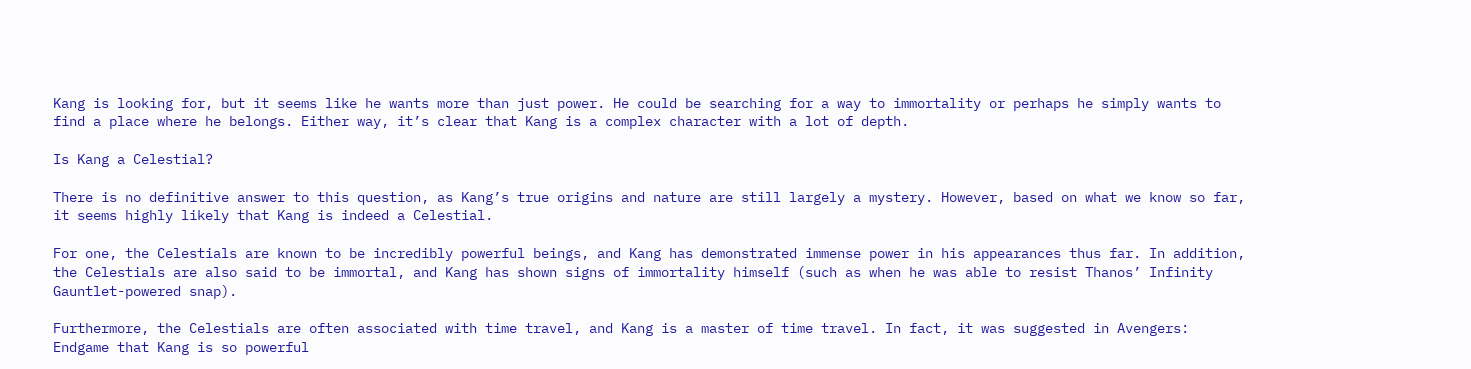Kang is looking for, but it seems like he wants more than just power. He could be searching for a way to immortality or perhaps he simply wants to find a place where he belongs. Either way, it’s clear that Kang is a complex character with a lot of depth.

Is Kang a Celestial?

There is no definitive answer to this question, as Kang’s true origins and nature are still largely a mystery. However, based on what we know so far, it seems highly likely that Kang is indeed a Celestial.

For one, the Celestials are known to be incredibly powerful beings, and Kang has demonstrated immense power in his appearances thus far. In addition, the Celestials are also said to be immortal, and Kang has shown signs of immortality himself (such as when he was able to resist Thanos’ Infinity Gauntlet-powered snap).

Furthermore, the Celestials are often associated with time travel, and Kang is a master of time travel. In fact, it was suggested in Avengers: Endgame that Kang is so powerful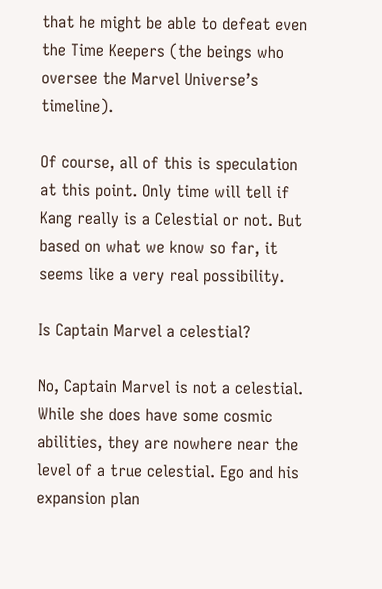that he might be able to defeat even the Time Keepers (the beings who oversee the Marvel Universe’s timeline).

Of course, all of this is speculation at this point. Only time will tell if Kang really is a Celestial or not. But based on what we know so far, it seems like a very real possibility.

Is Captain Marvel a celestial?

No, Captain Marvel is not a celestial. While she does have some cosmic abilities, they are nowhere near the level of a true celestial. Ego and his expansion plan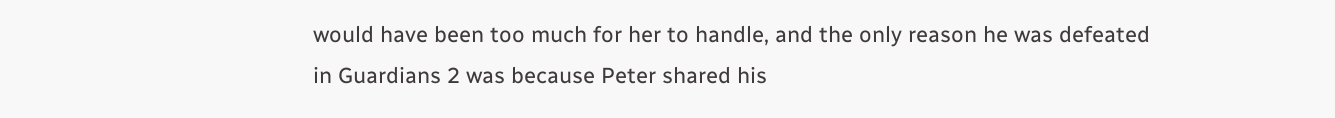would have been too much for her to handle, and the only reason he was defeated in Guardians 2 was because Peter shared his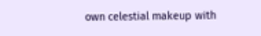own celestial makeup with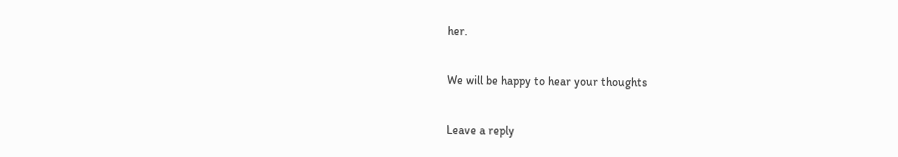her.

We will be happy to hear your thoughts

Leave a reply